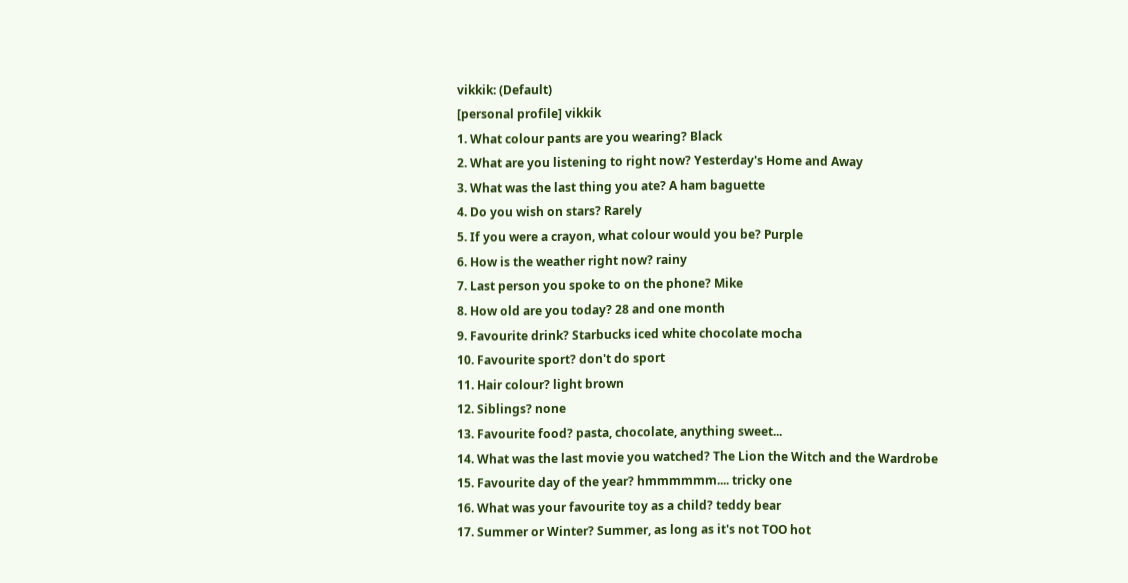vikkik: (Default)
[personal profile] vikkik
1. What colour pants are you wearing? Black
2. What are you listening to right now? Yesterday's Home and Away
3. What was the last thing you ate? A ham baguette
4. Do you wish on stars? Rarely
5. If you were a crayon, what colour would you be? Purple
6. How is the weather right now? rainy
7. Last person you spoke to on the phone? Mike
8. How old are you today? 28 and one month
9. Favourite drink? Starbucks iced white chocolate mocha
10. Favourite sport? don't do sport
11. Hair colour? light brown
12. Siblings? none
13. Favourite food? pasta, chocolate, anything sweet...
14. What was the last movie you watched? The Lion the Witch and the Wardrobe
15. Favourite day of the year? hmmmmmm.... tricky one
16. What was your favourite toy as a child? teddy bear
17. Summer or Winter? Summer, as long as it's not TOO hot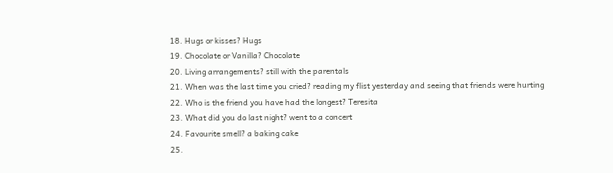18. Hugs or kisses? Hugs
19. Chocolate or Vanilla? Chocolate
20. Living arrangements? still with the parentals
21. When was the last time you cried? reading my flist yesterday and seeing that friends were hurting
22. Who is the friend you have had the longest? Teresita
23. What did you do last night? went to a concert
24. Favourite smell? a baking cake
25.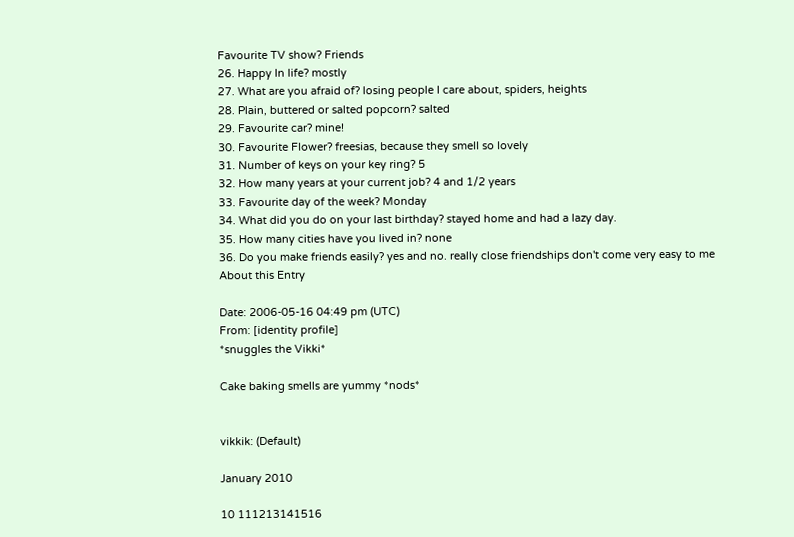Favourite TV show? Friends
26. Happy In life? mostly
27. What are you afraid of? losing people I care about, spiders, heights
28. Plain, buttered or salted popcorn? salted
29. Favourite car? mine!
30. Favourite Flower? freesias, because they smell so lovely
31. Number of keys on your key ring? 5
32. How many years at your current job? 4 and 1/2 years
33. Favourite day of the week? Monday
34. What did you do on your last birthday? stayed home and had a lazy day.
35. How many cities have you lived in? none
36. Do you make friends easily? yes and no. really close friendships don't come very easy to me
About this Entry

Date: 2006-05-16 04:49 pm (UTC)
From: [identity profile]
*snuggles the Vikki*

Cake baking smells are yummy *nods*


vikkik: (Default)

January 2010

10 111213141516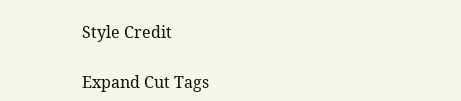Style Credit

Expand Cut Tags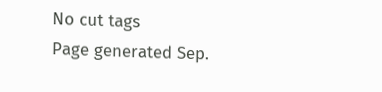No cut tags
Page generated Sep.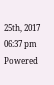25th, 2017 06:37 pm
Powered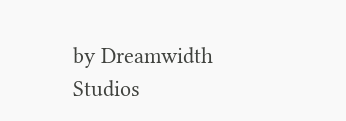by Dreamwidth Studios